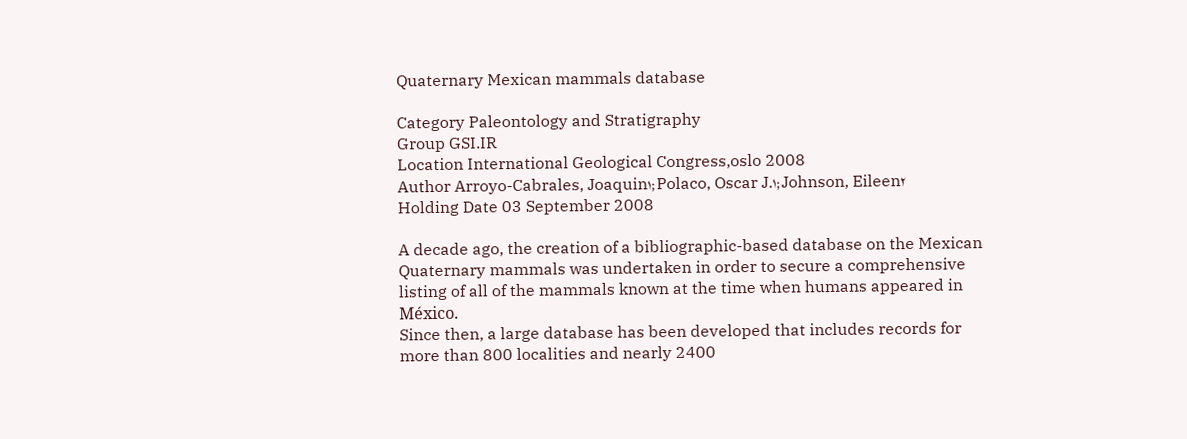Quaternary Mexican mammals database

Category Paleontology and Stratigraphy
Group GSI.IR
Location International Geological Congress,oslo 2008
Author Arroyo-Cabrales, Joaquin۱; Polaco, Oscar J.۱; Johnson, Eileen۲
Holding Date 03 September 2008

A decade ago, the creation of a bibliographic-based database on the Mexican Quaternary mammals was undertaken in order to secure a comprehensive listing of all of the mammals known at the time when humans appeared in México.
Since then, a large database has been developed that includes records for more than 800 localities and nearly 2400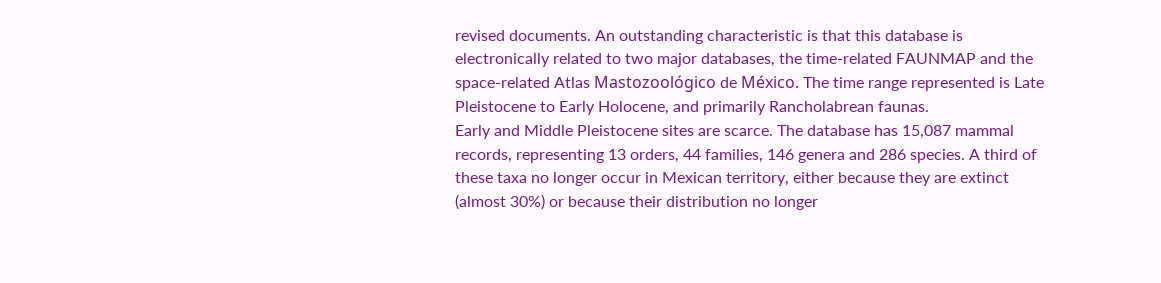revised documents. An outstanding characteristic is that this database is electronically related to two major databases, the time-related FAUNMAP and the space-related Atlas Mastozoológico de México. The time range represented is Late Pleistocene to Early Holocene, and primarily Rancholabrean faunas.
Early and Middle Pleistocene sites are scarce. The database has 15,087 mammal records, representing 13 orders, 44 families, 146 genera and 286 species. A third of these taxa no longer occur in Mexican territory, either because they are extinct (almost 30%) or because their distribution no longer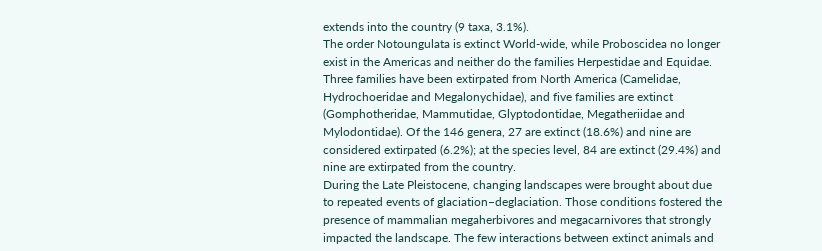extends into the country (9 taxa, 3.1%).
The order Notoungulata is extinct World-wide, while Proboscidea no longer exist in the Americas and neither do the families Herpestidae and Equidae. Three families have been extirpated from North America (Camelidae, Hydrochoeridae and Megalonychidae), and five families are extinct (Gomphotheridae, Mammutidae, Glyptodontidae, Megatheriidae and Mylodontidae). Of the 146 genera, 27 are extinct (18.6%) and nine are considered extirpated (6.2%); at the species level, 84 are extinct (29.4%) and nine are extirpated from the country.
During the Late Pleistocene, changing landscapes were brought about due to repeated events of glaciation–deglaciation. Those conditions fostered the presence of mammalian megaherbivores and megacarnivores that strongly impacted the landscape. The few interactions between extinct animals and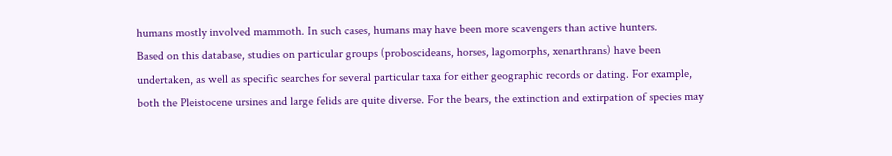humans mostly involved mammoth. In such cases, humans may have been more scavengers than active hunters.
Based on this database, studies on particular groups (proboscideans, horses, lagomorphs, xenarthrans) have been undertaken, as well as specific searches for several particular taxa for either geographic records or dating. For example, both the Pleistocene ursines and large felids are quite diverse. For the bears, the extinction and extirpation of species may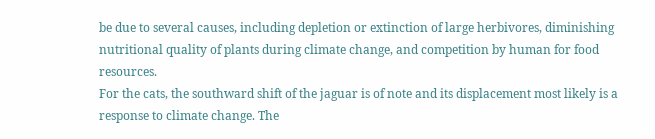be due to several causes, including depletion or extinction of large herbivores, diminishing nutritional quality of plants during climate change, and competition by human for food resources.
For the cats, the southward shift of the jaguar is of note and its displacement most likely is a response to climate change. The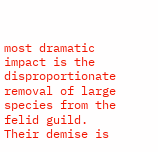most dramatic impact is the disproportionate removal of large species from the felid guild. Their demise is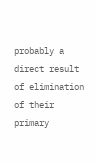probably a direct result of elimination of their primary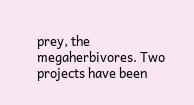prey, the megaherbivores. Two projects have been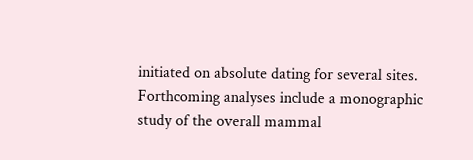initiated on absolute dating for several sites. Forthcoming analyses include a monographic study of the overall mammal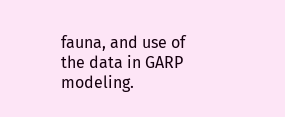fauna, and use of the data in GARP modeling.